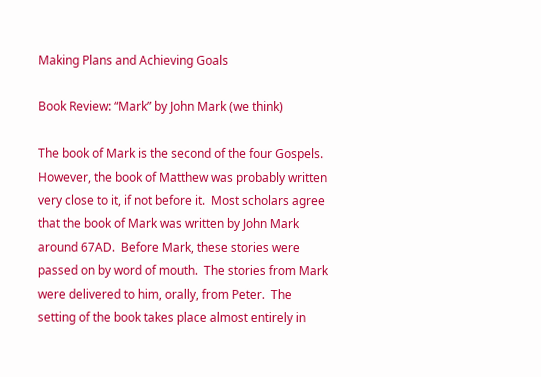Making Plans and Achieving Goals

Book Review: “Mark” by John Mark (we think)

The book of Mark is the second of the four Gospels. However, the book of Matthew was probably written very close to it, if not before it.  Most scholars agree that the book of Mark was written by John Mark around 67AD.  Before Mark, these stories were passed on by word of mouth.  The stories from Mark were delivered to him, orally, from Peter.  The setting of the book takes place almost entirely in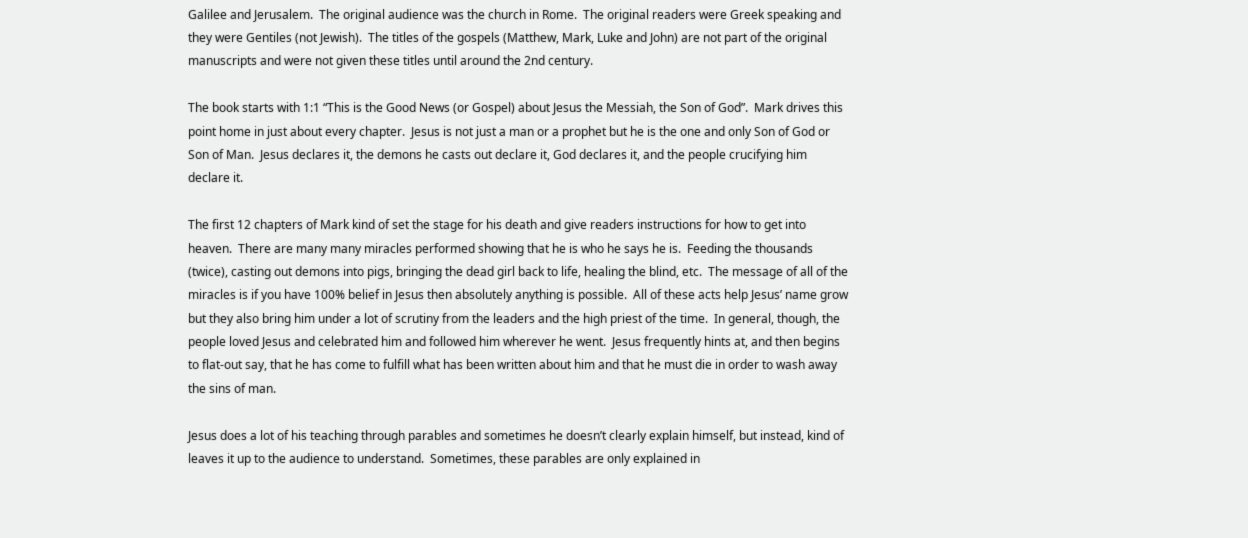Galilee and Jerusalem.  The original audience was the church in Rome.  The original readers were Greek speaking and they were Gentiles (not Jewish).  The titles of the gospels (Matthew, Mark, Luke and John) are not part of the original manuscripts and were not given these titles until around the 2nd century.

The book starts with 1:1 “This is the Good News (or Gospel) about Jesus the Messiah, the Son of God”.  Mark drives this point home in just about every chapter.  Jesus is not just a man or a prophet but he is the one and only Son of God or Son of Man.  Jesus declares it, the demons he casts out declare it, God declares it, and the people crucifying him declare it.

The first 12 chapters of Mark kind of set the stage for his death and give readers instructions for how to get into heaven.  There are many many miracles performed showing that he is who he says he is.  Feeding the thousands (twice), casting out demons into pigs, bringing the dead girl back to life, healing the blind, etc.  The message of all of the miracles is if you have 100% belief in Jesus then absolutely anything is possible.  All of these acts help Jesus’ name grow but they also bring him under a lot of scrutiny from the leaders and the high priest of the time.  In general, though, the people loved Jesus and celebrated him and followed him wherever he went.  Jesus frequently hints at, and then begins to flat-out say, that he has come to fulfill what has been written about him and that he must die in order to wash away the sins of man.

Jesus does a lot of his teaching through parables and sometimes he doesn’t clearly explain himself, but instead, kind of leaves it up to the audience to understand.  Sometimes, these parables are only explained in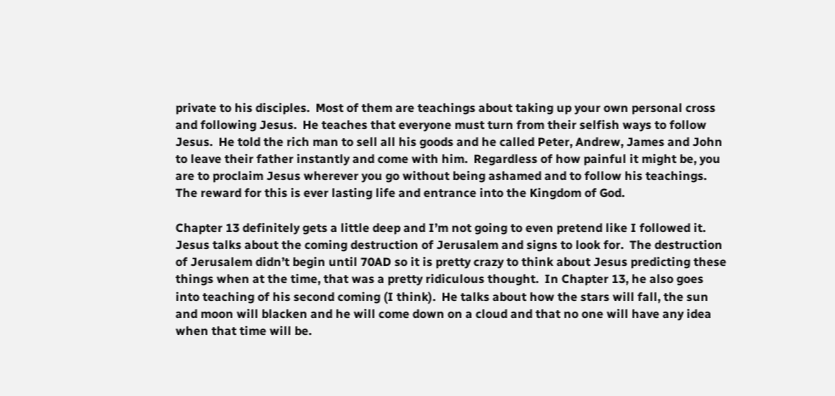private to his disciples.  Most of them are teachings about taking up your own personal cross and following Jesus.  He teaches that everyone must turn from their selfish ways to follow Jesus.  He told the rich man to sell all his goods and he called Peter, Andrew, James and John to leave their father instantly and come with him.  Regardless of how painful it might be, you are to proclaim Jesus wherever you go without being ashamed and to follow his teachings.  The reward for this is ever lasting life and entrance into the Kingdom of God.

Chapter 13 definitely gets a little deep and I’m not going to even pretend like I followed it.  Jesus talks about the coming destruction of Jerusalem and signs to look for.  The destruction of Jerusalem didn’t begin until 70AD so it is pretty crazy to think about Jesus predicting these things when at the time, that was a pretty ridiculous thought.  In Chapter 13, he also goes into teaching of his second coming (I think).  He talks about how the stars will fall, the sun and moon will blacken and he will come down on a cloud and that no one will have any idea when that time will be.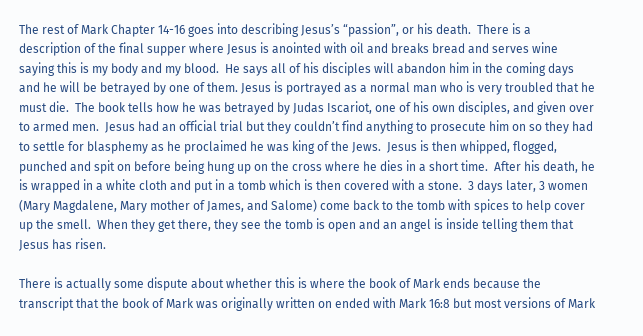The rest of Mark Chapter 14-16 goes into describing Jesus’s “passion”, or his death.  There is a description of the final supper where Jesus is anointed with oil and breaks bread and serves wine saying this is my body and my blood.  He says all of his disciples will abandon him in the coming days and he will be betrayed by one of them. Jesus is portrayed as a normal man who is very troubled that he must die.  The book tells how he was betrayed by Judas Iscariot, one of his own disciples, and given over to armed men.  Jesus had an official trial but they couldn’t find anything to prosecute him on so they had to settle for blasphemy as he proclaimed he was king of the Jews.  Jesus is then whipped, flogged, punched and spit on before being hung up on the cross where he dies in a short time.  After his death, he is wrapped in a white cloth and put in a tomb which is then covered with a stone.  3 days later, 3 women (Mary Magdalene, Mary mother of James, and Salome) come back to the tomb with spices to help cover up the smell.  When they get there, they see the tomb is open and an angel is inside telling them that Jesus has risen.

There is actually some dispute about whether this is where the book of Mark ends because the transcript that the book of Mark was originally written on ended with Mark 16:8 but most versions of Mark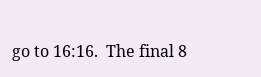go to 16:16.  The final 8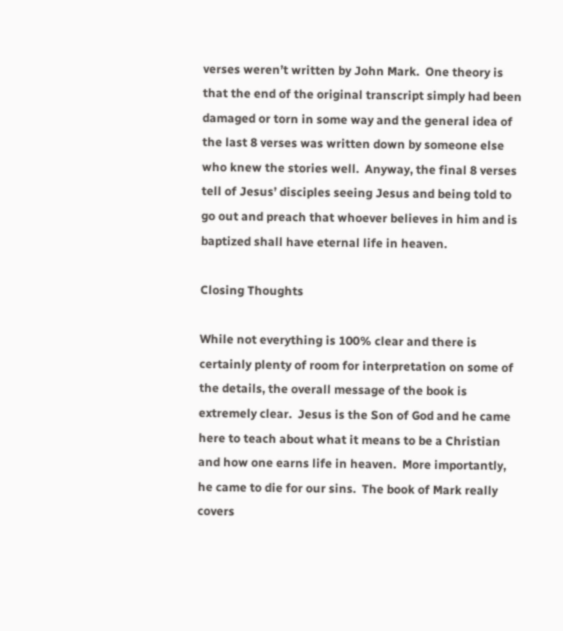verses weren’t written by John Mark.  One theory is that the end of the original transcript simply had been damaged or torn in some way and the general idea of the last 8 verses was written down by someone else who knew the stories well.  Anyway, the final 8 verses tell of Jesus’ disciples seeing Jesus and being told to go out and preach that whoever believes in him and is baptized shall have eternal life in heaven.

Closing Thoughts

While not everything is 100% clear and there is certainly plenty of room for interpretation on some of the details, the overall message of the book is extremely clear.  Jesus is the Son of God and he came here to teach about what it means to be a Christian and how one earns life in heaven.  More importantly, he came to die for our sins.  The book of Mark really covers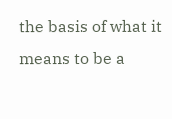the basis of what it means to be a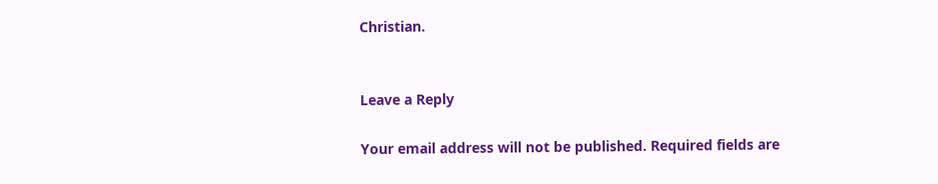Christian.


Leave a Reply

Your email address will not be published. Required fields are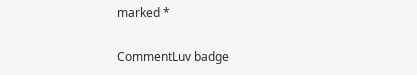marked *

CommentLuv badge